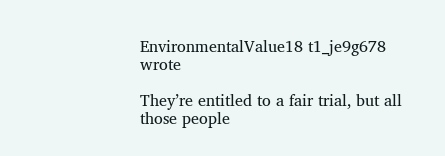EnvironmentalValue18 t1_je9g678 wrote

They’re entitled to a fair trial, but all those people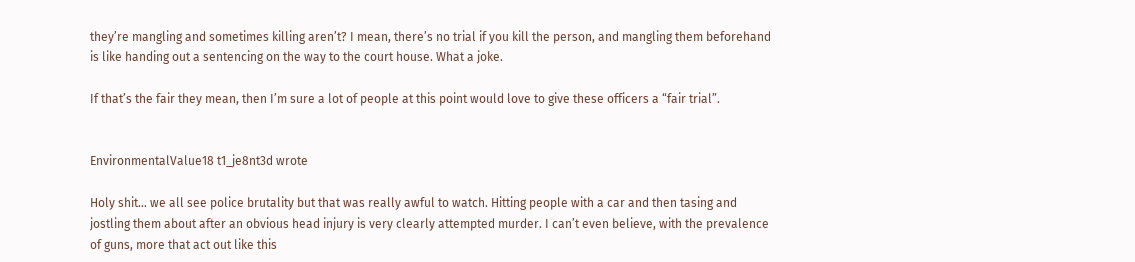they’re mangling and sometimes killing aren’t? I mean, there’s no trial if you kill the person, and mangling them beforehand is like handing out a sentencing on the way to the court house. What a joke.

If that’s the fair they mean, then I’m sure a lot of people at this point would love to give these officers a “fair trial”.


EnvironmentalValue18 t1_je8nt3d wrote

Holy shit… we all see police brutality but that was really awful to watch. Hitting people with a car and then tasing and jostling them about after an obvious head injury is very clearly attempted murder. I can’t even believe, with the prevalence of guns, more that act out like this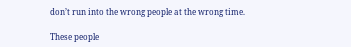don’t run into the wrong people at the wrong time.

These people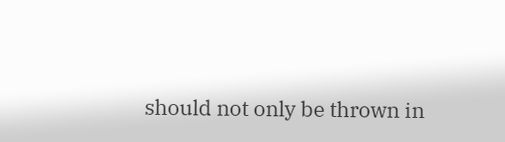should not only be thrown in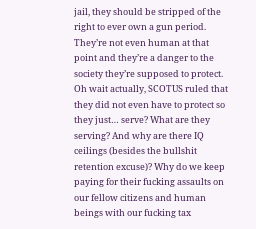jail, they should be stripped of the right to ever own a gun period. They’re not even human at that point and they’re a danger to the society they’re supposed to protect. Oh wait actually, SCOTUS ruled that they did not even have to protect so they just… serve? What are they serving? And why are there IQ ceilings (besides the bullshit retention excuse)? Why do we keep paying for their fucking assaults on our fellow citizens and human beings with our fucking tax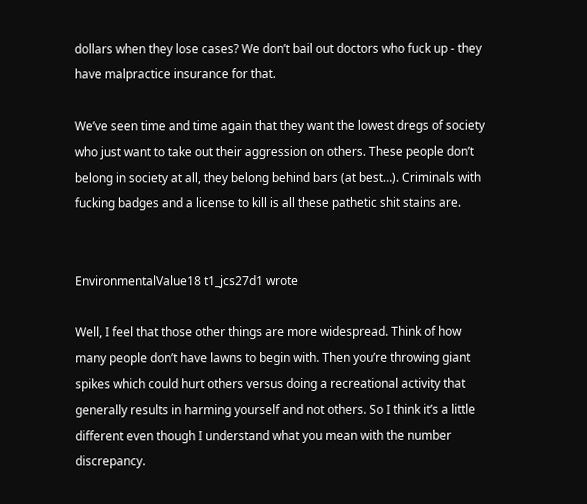dollars when they lose cases? We don’t bail out doctors who fuck up - they have malpractice insurance for that.

We’ve seen time and time again that they want the lowest dregs of society who just want to take out their aggression on others. These people don’t belong in society at all, they belong behind bars (at best…). Criminals with fucking badges and a license to kill is all these pathetic shit stains are.


EnvironmentalValue18 t1_jcs27d1 wrote

Well, I feel that those other things are more widespread. Think of how many people don’t have lawns to begin with. Then you’re throwing giant spikes which could hurt others versus doing a recreational activity that generally results in harming yourself and not others. So I think it’s a little different even though I understand what you mean with the number discrepancy.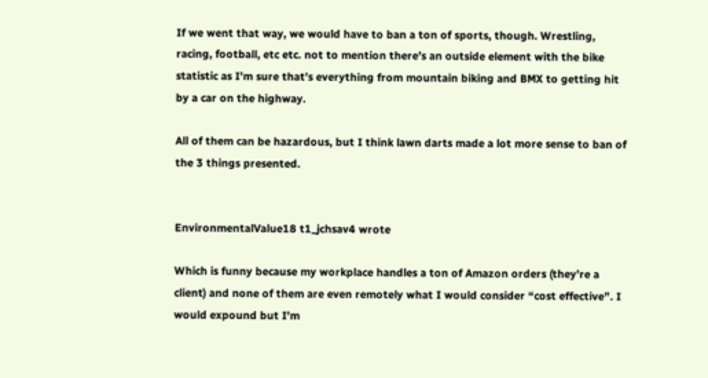If we went that way, we would have to ban a ton of sports, though. Wrestling, racing, football, etc etc. not to mention there’s an outside element with the bike statistic as I’m sure that’s everything from mountain biking and BMX to getting hit by a car on the highway.

All of them can be hazardous, but I think lawn darts made a lot more sense to ban of the 3 things presented.


EnvironmentalValue18 t1_jchsav4 wrote

Which is funny because my workplace handles a ton of Amazon orders (they’re a client) and none of them are even remotely what I would consider “cost effective”. I would expound but I’m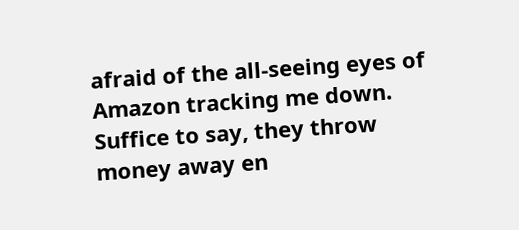afraid of the all-seeing eyes of Amazon tracking me down. Suffice to say, they throw money away en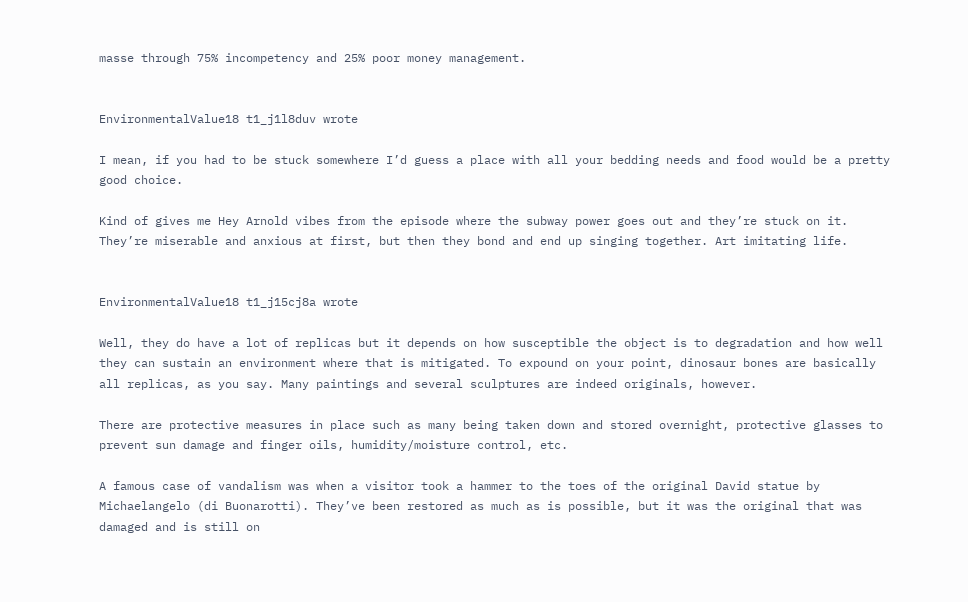masse through 75% incompetency and 25% poor money management.


EnvironmentalValue18 t1_j1l8duv wrote

I mean, if you had to be stuck somewhere I’d guess a place with all your bedding needs and food would be a pretty good choice.

Kind of gives me Hey Arnold vibes from the episode where the subway power goes out and they’re stuck on it. They’re miserable and anxious at first, but then they bond and end up singing together. Art imitating life.


EnvironmentalValue18 t1_j15cj8a wrote

Well, they do have a lot of replicas but it depends on how susceptible the object is to degradation and how well they can sustain an environment where that is mitigated. To expound on your point, dinosaur bones are basically all replicas, as you say. Many paintings and several sculptures are indeed originals, however.

There are protective measures in place such as many being taken down and stored overnight, protective glasses to prevent sun damage and finger oils, humidity/moisture control, etc.

A famous case of vandalism was when a visitor took a hammer to the toes of the original David statue by Michaelangelo (di Buonarotti). They’ve been restored as much as is possible, but it was the original that was damaged and is still on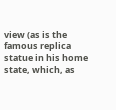view (as is the famous replica statue in his home state, which, as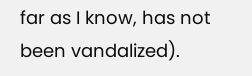far as I know, has not been vandalized).